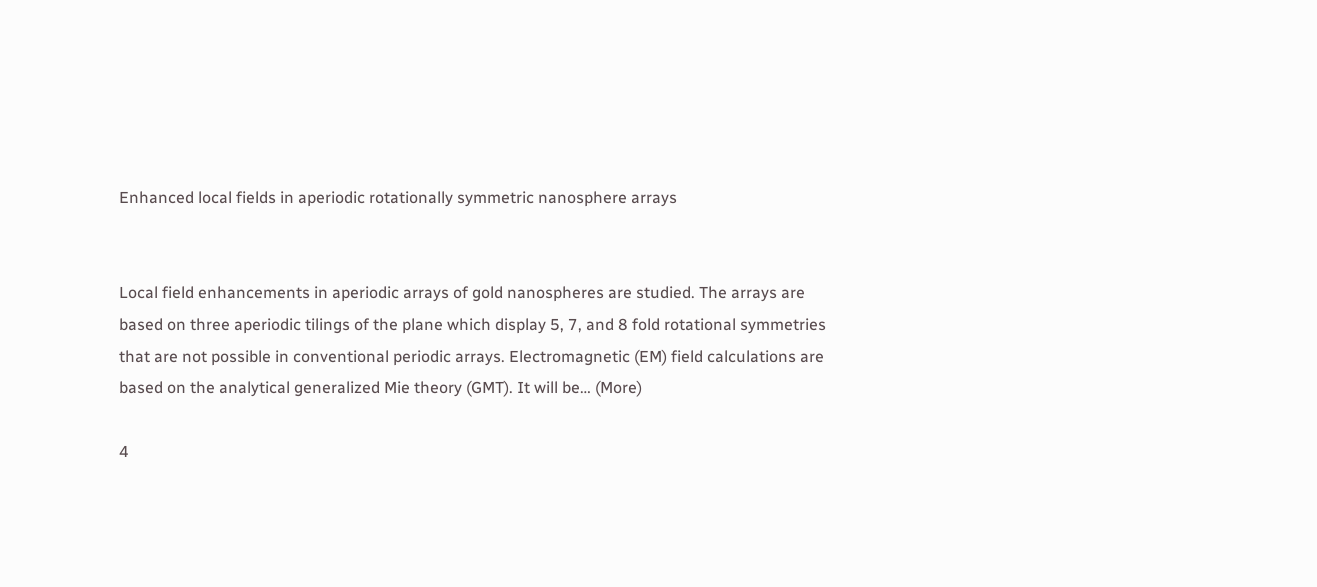Enhanced local fields in aperiodic rotationally symmetric nanosphere arrays


Local field enhancements in aperiodic arrays of gold nanospheres are studied. The arrays are based on three aperiodic tilings of the plane which display 5, 7, and 8 fold rotational symmetries that are not possible in conventional periodic arrays. Electromagnetic (EM) field calculations are based on the analytical generalized Mie theory (GMT). It will be… (More)

4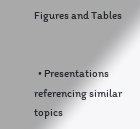Figures and Tables


  • Presentations referencing similar topics